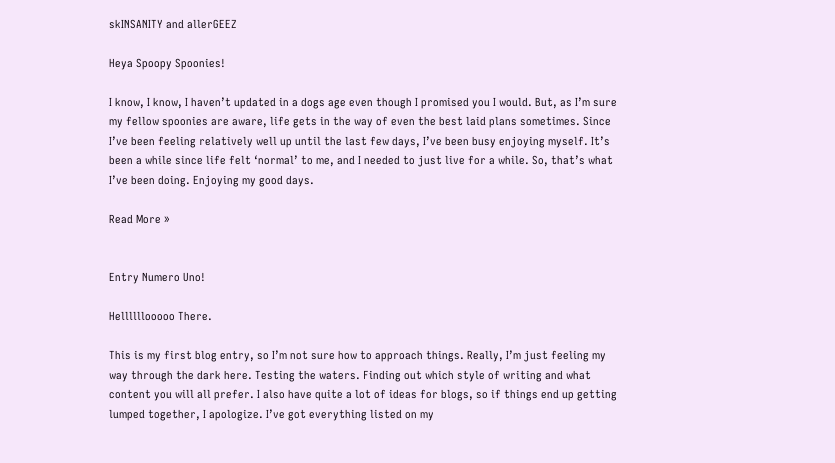skINSANITY and allerGEEZ

Heya Spoopy Spoonies!

I know, I know, I haven’t updated in a dogs age even though I promised you I would. But, as I’m sure my fellow spoonies are aware, life gets in the way of even the best laid plans sometimes. Since I’ve been feeling relatively well up until the last few days, I’ve been busy enjoying myself. It’s been a while since life felt ‘normal’ to me, and I needed to just live for a while. So, that’s what I’ve been doing. Enjoying my good days.

Read More »


Entry Numero Uno!

Hellllllooooo There.

This is my first blog entry, so I’m not sure how to approach things. Really, I’m just feeling my way through the dark here. Testing the waters. Finding out which style of writing and what content you will all prefer. I also have quite a lot of ideas for blogs, so if things end up getting lumped together, I apologize. I’ve got everything listed on my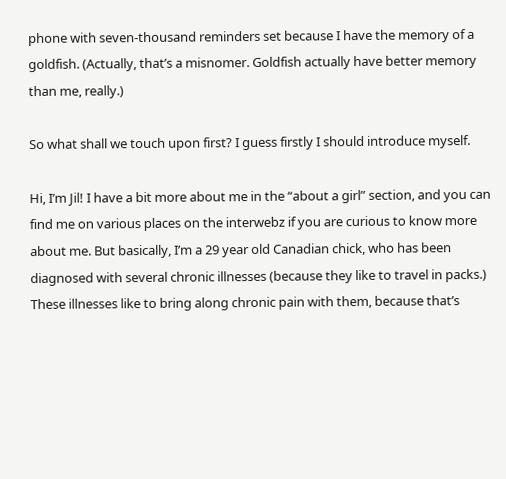phone with seven-thousand reminders set because I have the memory of a goldfish. (Actually, that’s a misnomer. Goldfish actually have better memory than me, really.)

So what shall we touch upon first? I guess firstly I should introduce myself.

Hi, I’m Jil! I have a bit more about me in the “about a girl” section, and you can find me on various places on the interwebz if you are curious to know more about me. But basically, I’m a 29 year old Canadian chick, who has been diagnosed with several chronic illnesses (because they like to travel in packs.) These illnesses like to bring along chronic pain with them, because that’s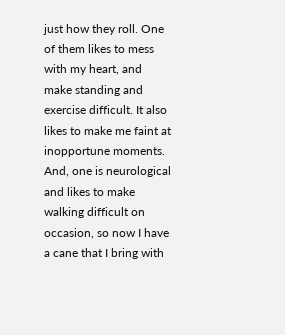just how they roll. One of them likes to mess with my heart, and make standing and exercise difficult. It also likes to make me faint at inopportune moments. And, one is neurological and likes to make walking difficult on occasion, so now I have a cane that I bring with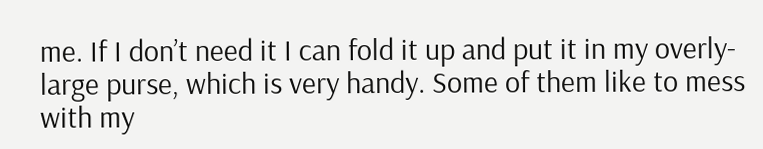me. If I don’t need it I can fold it up and put it in my overly-large purse, which is very handy. Some of them like to mess with my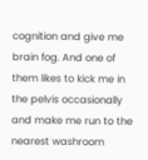cognition and give me brain fog. And one of them likes to kick me in the pelvis occasionally and make me run to the nearest washroom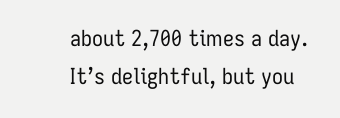about 2,700 times a day. It’s delightful, but you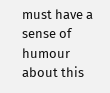must have a sense of humour about this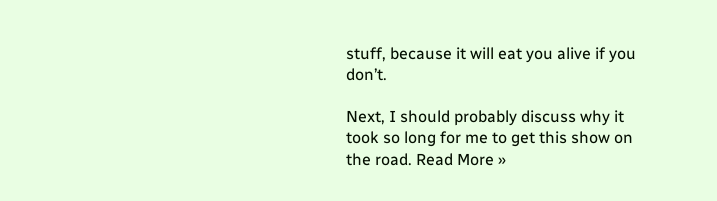stuff, because it will eat you alive if you don’t.

Next, I should probably discuss why it took so long for me to get this show on the road. Read More »